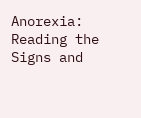Anorexia: Reading the Signs and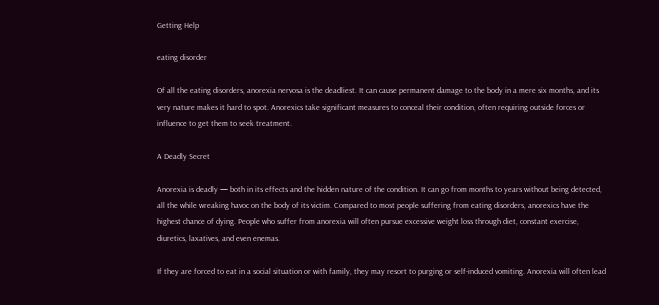Getting Help

eating disorder

Of all the eating disorders, anorexia nervosa is the deadliest. It can cause permanent damage to the body in a mere six months, and its very nature makes it hard to spot. Anorexics take significant measures to conceal their condition, often requiring outside forces or influence to get them to seek treatment.

A Deadly Secret

Anorexia is deadly — both in its effects and the hidden nature of the condition. It can go from months to years without being detected, all the while wreaking havoc on the body of its victim. Compared to most people suffering from eating disorders, anorexics have the highest chance of dying. People who suffer from anorexia will often pursue excessive weight loss through diet, constant exercise, diuretics, laxatives, and even enemas.

If they are forced to eat in a social situation or with family, they may resort to purging or self-induced vomiting. Anorexia will often lead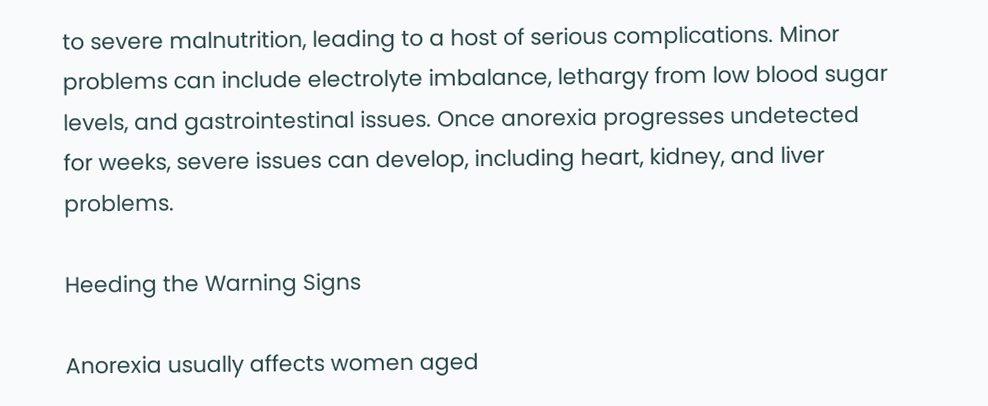to severe malnutrition, leading to a host of serious complications. Minor problems can include electrolyte imbalance, lethargy from low blood sugar levels, and gastrointestinal issues. Once anorexia progresses undetected for weeks, severe issues can develop, including heart, kidney, and liver problems.

Heeding the Warning Signs

Anorexia usually affects women aged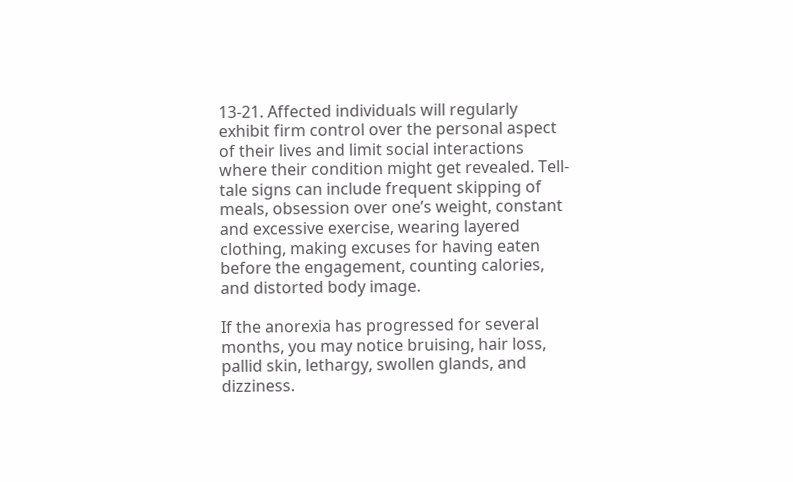13-21. Affected individuals will regularly exhibit firm control over the personal aspect of their lives and limit social interactions where their condition might get revealed. Tell-tale signs can include frequent skipping of meals, obsession over one’s weight, constant and excessive exercise, wearing layered clothing, making excuses for having eaten before the engagement, counting calories, and distorted body image.

If the anorexia has progressed for several months, you may notice bruising, hair loss, pallid skin, lethargy, swollen glands, and dizziness.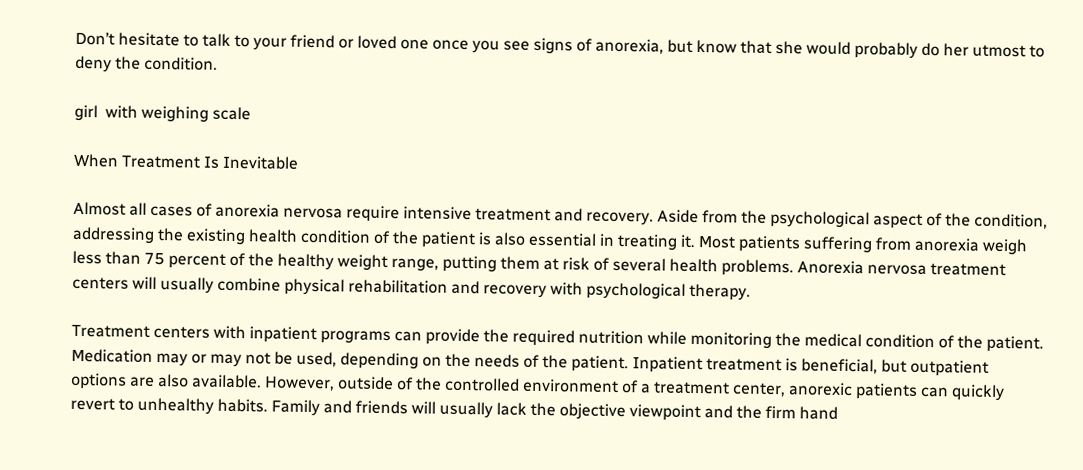Don’t hesitate to talk to your friend or loved one once you see signs of anorexia, but know that she would probably do her utmost to deny the condition.

girl  with weighing scale

When Treatment Is Inevitable

Almost all cases of anorexia nervosa require intensive treatment and recovery. Aside from the psychological aspect of the condition, addressing the existing health condition of the patient is also essential in treating it. Most patients suffering from anorexia weigh less than 75 percent of the healthy weight range, putting them at risk of several health problems. Anorexia nervosa treatment centers will usually combine physical rehabilitation and recovery with psychological therapy.

Treatment centers with inpatient programs can provide the required nutrition while monitoring the medical condition of the patient. Medication may or may not be used, depending on the needs of the patient. Inpatient treatment is beneficial, but outpatient options are also available. However, outside of the controlled environment of a treatment center, anorexic patients can quickly revert to unhealthy habits. Family and friends will usually lack the objective viewpoint and the firm hand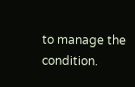to manage the condition.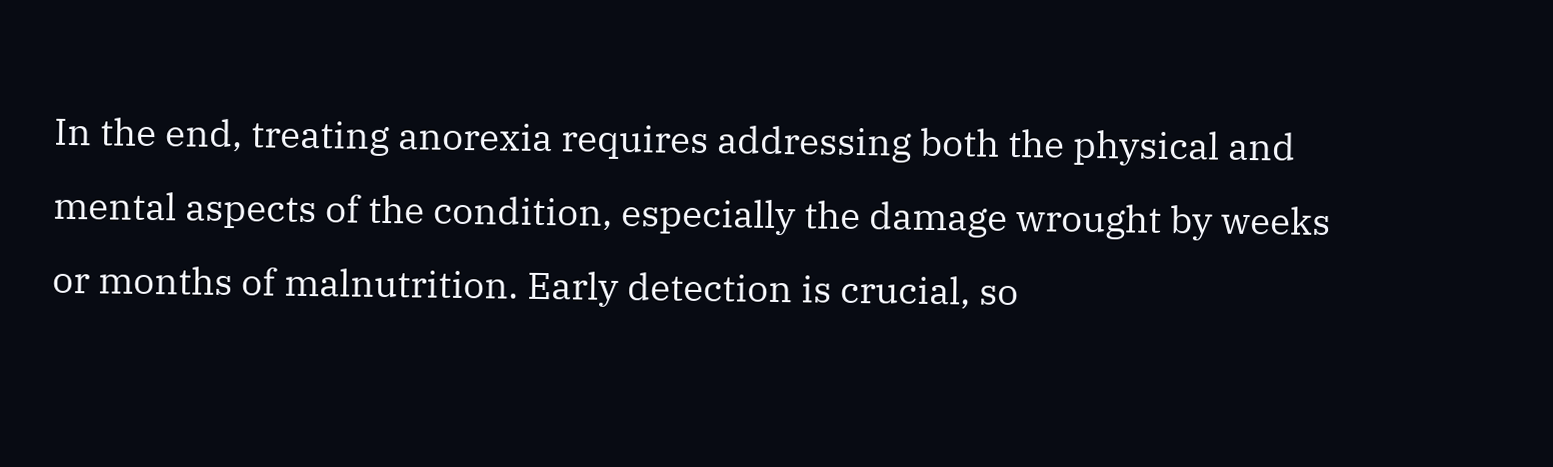In the end, treating anorexia requires addressing both the physical and mental aspects of the condition, especially the damage wrought by weeks or months of malnutrition. Early detection is crucial, so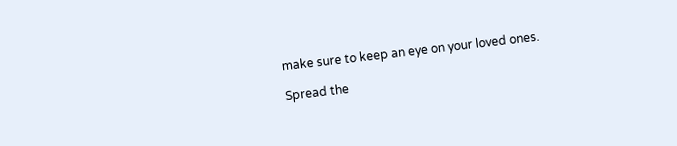make sure to keep an eye on your loved ones.

Spread the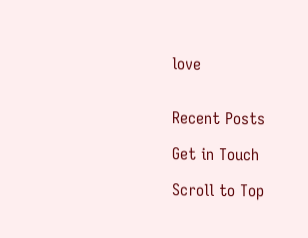love


Recent Posts

Get in Touch

Scroll to Top